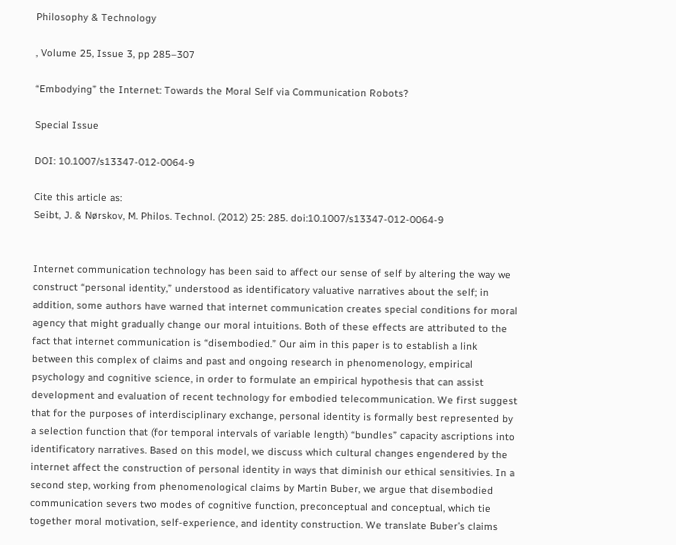Philosophy & Technology

, Volume 25, Issue 3, pp 285–307

“Embodying” the Internet: Towards the Moral Self via Communication Robots?

Special Issue

DOI: 10.1007/s13347-012-0064-9

Cite this article as:
Seibt, J. & Nørskov, M. Philos. Technol. (2012) 25: 285. doi:10.1007/s13347-012-0064-9


Internet communication technology has been said to affect our sense of self by altering the way we construct “personal identity,” understood as identificatory valuative narratives about the self; in addition, some authors have warned that internet communication creates special conditions for moral agency that might gradually change our moral intuitions. Both of these effects are attributed to the fact that internet communication is “disembodied.” Our aim in this paper is to establish a link between this complex of claims and past and ongoing research in phenomenology, empirical psychology and cognitive science, in order to formulate an empirical hypothesis that can assist development and evaluation of recent technology for embodied telecommunication. We first suggest that for the purposes of interdisciplinary exchange, personal identity is formally best represented by a selection function that (for temporal intervals of variable length) “bundles” capacity ascriptions into identificatory narratives. Based on this model, we discuss which cultural changes engendered by the internet affect the construction of personal identity in ways that diminish our ethical sensitivies. In a second step, working from phenomenological claims by Martin Buber, we argue that disembodied communication severs two modes of cognitive function, preconceptual and conceptual, which tie together moral motivation, self-experience, and identity construction. We translate Buber’s claims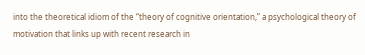into the theoretical idiom of the “theory of cognitive orientation,” a psychological theory of motivation that links up with recent research in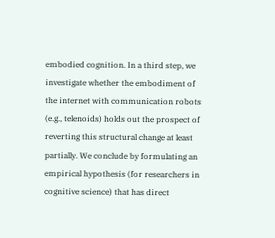embodied cognition. In a third step, we investigate whether the embodiment of the internet with communication robots (e.g., telenoids) holds out the prospect of reverting this structural change at least partially. We conclude by formulating an empirical hypothesis (for researchers in cognitive science) that has direct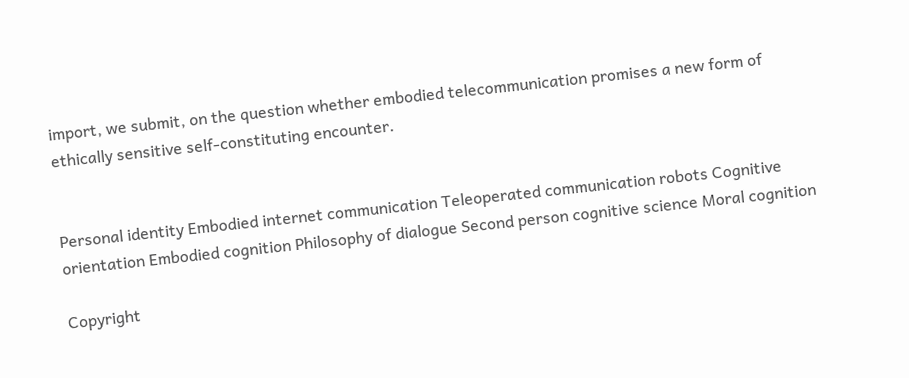import, we submit, on the question whether embodied telecommunication promises a new form of ethically sensitive self-constituting encounter.


Personal identity Embodied internet communication Teleoperated communication robots Cognitive orientation Embodied cognition Philosophy of dialogue Second person cognitive science Moral cognition

Copyright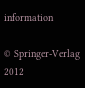information

© Springer-Verlag 2012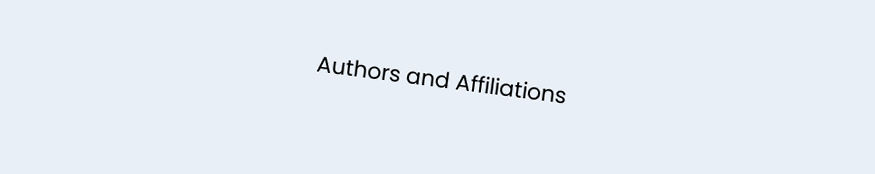Authors and Affiliations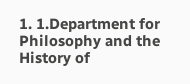1. 1.Department for Philosophy and the History of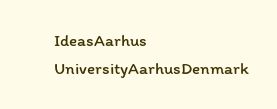IdeasAarhus UniversityAarhusDenmark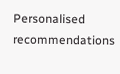Personalised recommendations